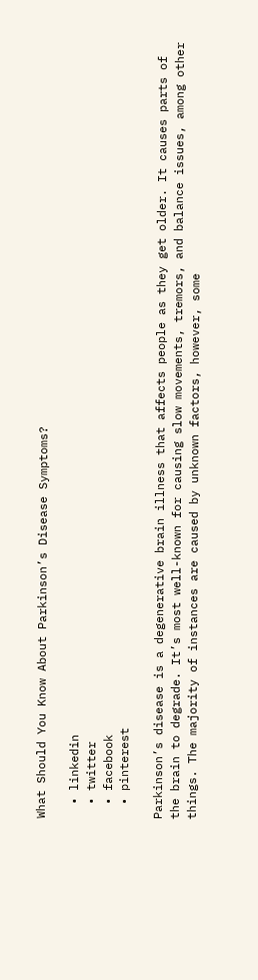What Should You Know About Parkinson’s Disease Symptoms?

  • linkedin
  • twitter
  • facebook
  • pinterest

Parkinson’s disease is a degenerative brain illness that affects people as they get older. It causes parts of the brain to degrade. It’s most well-known for causing slow movements, tremors, and balance issues, among other things. The majority of instances are caused by unknown factors, however, some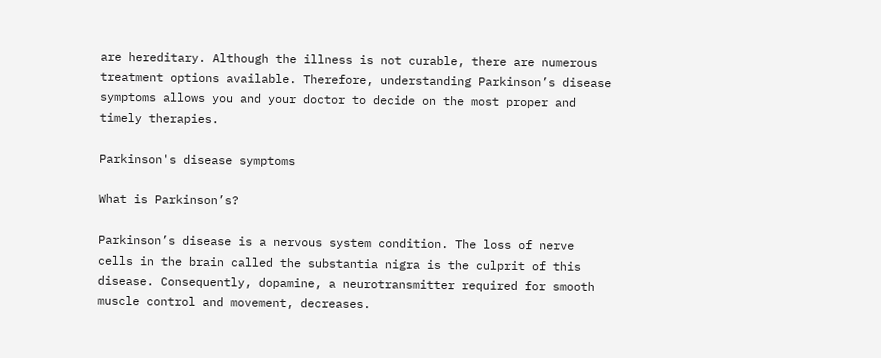are hereditary. Although the illness is not curable, there are numerous treatment options available. Therefore, understanding Parkinson’s disease symptoms allows you and your doctor to decide on the most proper and timely therapies.

Parkinson's disease symptoms

What is Parkinson’s?

Parkinson’s disease is a nervous system condition. The loss of nerve cells in the brain called the substantia nigra is the culprit of this disease. Consequently, dopamine, a neurotransmitter required for smooth muscle control and movement, decreases.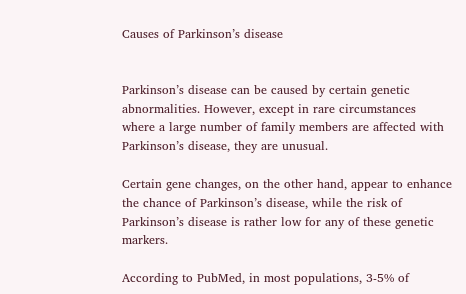Causes of Parkinson’s disease


Parkinson’s disease can be caused by certain genetic abnormalities. However, except in rare circumstances where a large number of family members are affected with Parkinson’s disease, they are unusual.

Certain gene changes, on the other hand, appear to enhance the chance of Parkinson’s disease, while the risk of Parkinson’s disease is rather low for any of these genetic markers.

According to PubMed, in most populations, 3-5% of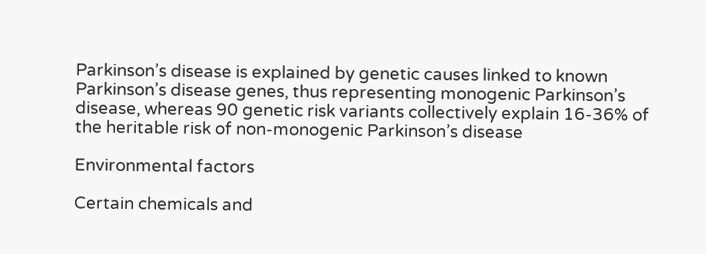Parkinson’s disease is explained by genetic causes linked to known Parkinson’s disease genes, thus representing monogenic Parkinson’s disease, whereas 90 genetic risk variants collectively explain 16-36% of the heritable risk of non-monogenic Parkinson’s disease

Environmental factors

Certain chemicals and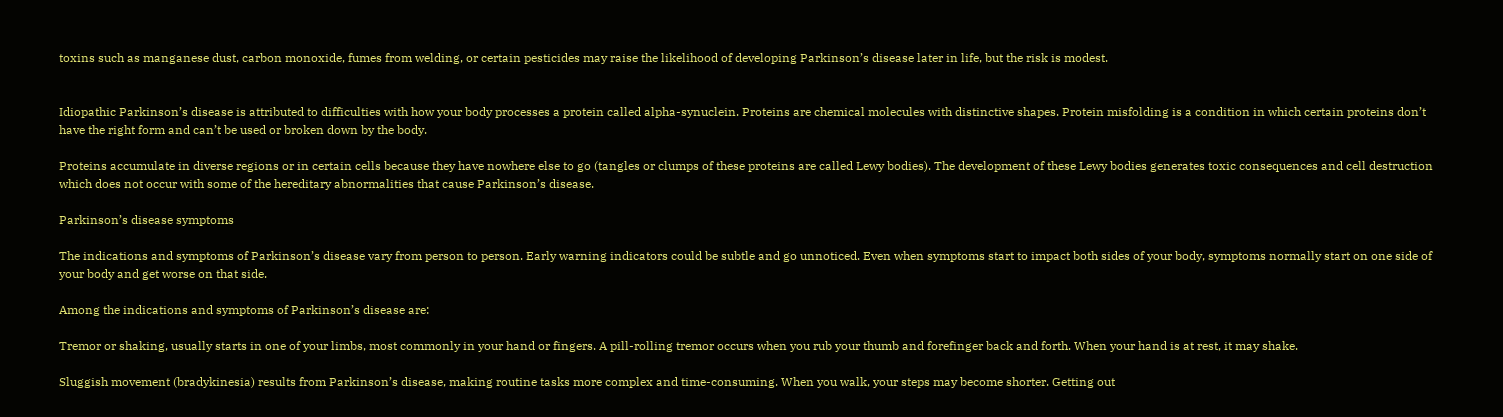toxins such as manganese dust, carbon monoxide, fumes from welding, or certain pesticides may raise the likelihood of developing Parkinson’s disease later in life, but the risk is modest.


Idiopathic Parkinson’s disease is attributed to difficulties with how your body processes a protein called alpha-synuclein. Proteins are chemical molecules with distinctive shapes. Protein misfolding is a condition in which certain proteins don’t have the right form and can’t be used or broken down by the body.

Proteins accumulate in diverse regions or in certain cells because they have nowhere else to go (tangles or clumps of these proteins are called Lewy bodies). The development of these Lewy bodies generates toxic consequences and cell destruction which does not occur with some of the hereditary abnormalities that cause Parkinson’s disease.

Parkinson’s disease symptoms

The indications and symptoms of Parkinson’s disease vary from person to person. Early warning indicators could be subtle and go unnoticed. Even when symptoms start to impact both sides of your body, symptoms normally start on one side of your body and get worse on that side.

Among the indications and symptoms of Parkinson’s disease are:

Tremor or shaking, usually starts in one of your limbs, most commonly in your hand or fingers. A pill-rolling tremor occurs when you rub your thumb and forefinger back and forth. When your hand is at rest, it may shake.

Sluggish movement (bradykinesia) results from Parkinson’s disease, making routine tasks more complex and time-consuming. When you walk, your steps may become shorter. Getting out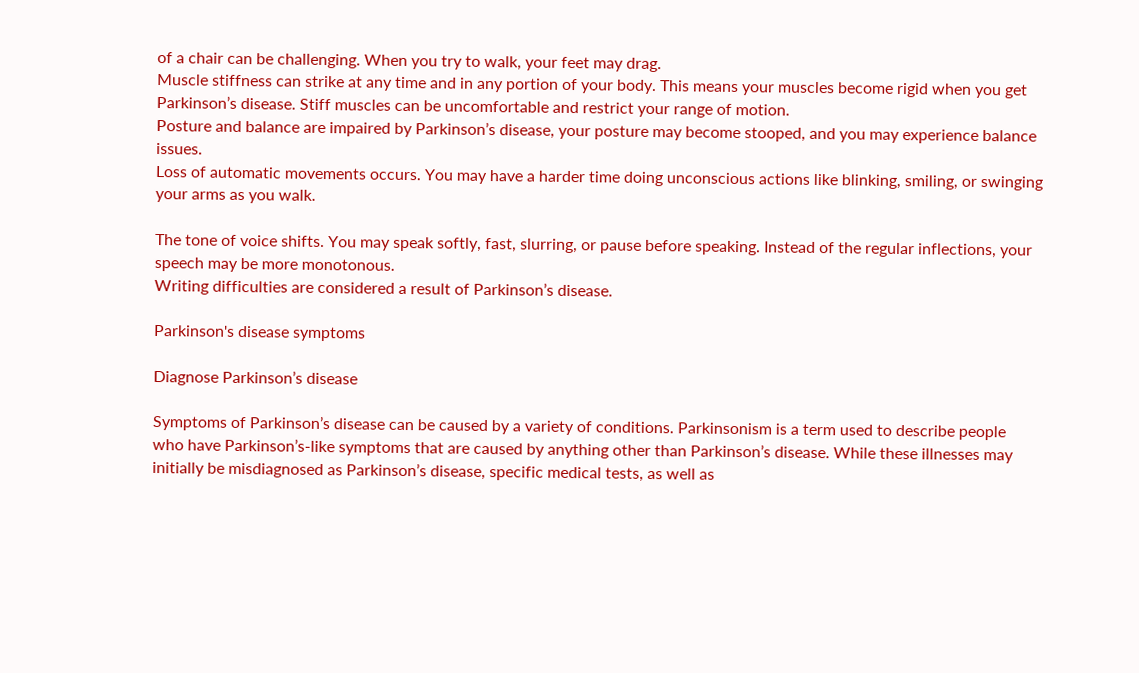of a chair can be challenging. When you try to walk, your feet may drag.
Muscle stiffness can strike at any time and in any portion of your body. This means your muscles become rigid when you get Parkinson’s disease. Stiff muscles can be uncomfortable and restrict your range of motion.
Posture and balance are impaired by Parkinson’s disease, your posture may become stooped, and you may experience balance issues.
Loss of automatic movements occurs. You may have a harder time doing unconscious actions like blinking, smiling, or swinging your arms as you walk.

The tone of voice shifts. You may speak softly, fast, slurring, or pause before speaking. Instead of the regular inflections, your speech may be more monotonous.
Writing difficulties are considered a result of Parkinson’s disease.

Parkinson's disease symptoms

Diagnose Parkinson’s disease

Symptoms of Parkinson’s disease can be caused by a variety of conditions. Parkinsonism is a term used to describe people who have Parkinson’s-like symptoms that are caused by anything other than Parkinson’s disease. While these illnesses may initially be misdiagnosed as Parkinson’s disease, specific medical tests, as well as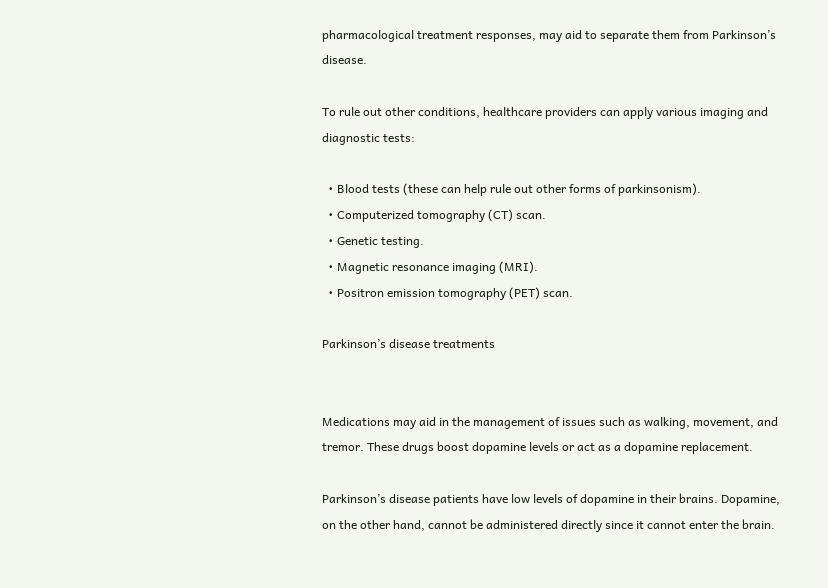pharmacological treatment responses, may aid to separate them from Parkinson’s disease.

To rule out other conditions, healthcare providers can apply various imaging and diagnostic tests:

  • Blood tests (these can help rule out other forms of parkinsonism).
  • Computerized tomography (CT) scan.
  • Genetic testing.
  • Magnetic resonance imaging (MRI).
  • Positron emission tomography (PET) scan.

Parkinson’s disease treatments


Medications may aid in the management of issues such as walking, movement, and tremor. These drugs boost dopamine levels or act as a dopamine replacement.

Parkinson’s disease patients have low levels of dopamine in their brains. Dopamine, on the other hand, cannot be administered directly since it cannot enter the brain.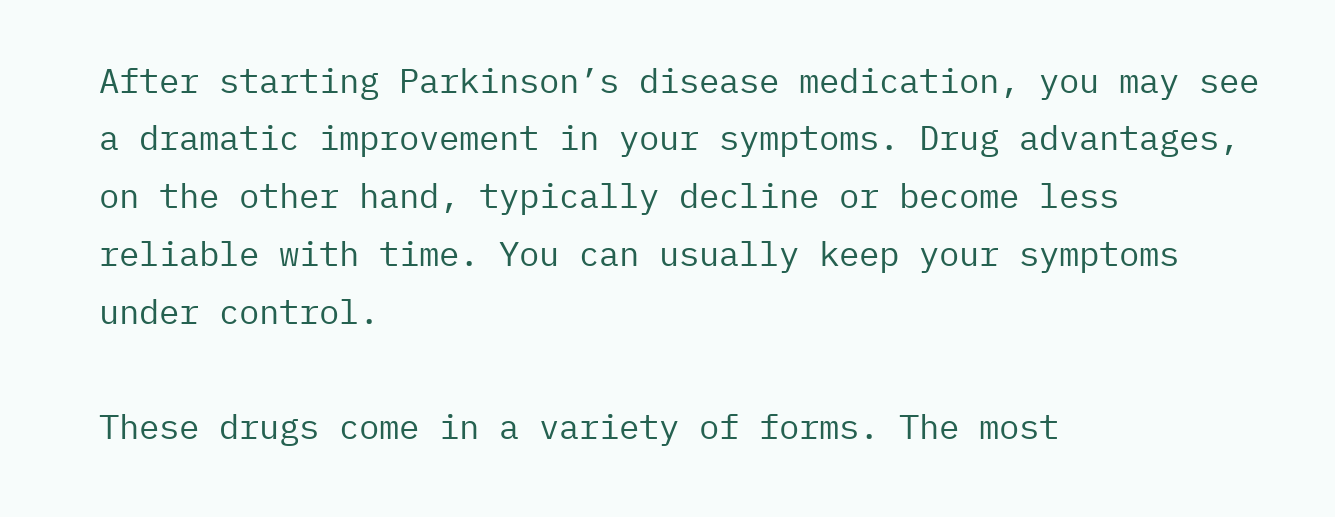After starting Parkinson’s disease medication, you may see a dramatic improvement in your symptoms. Drug advantages, on the other hand, typically decline or become less reliable with time. You can usually keep your symptoms under control.

These drugs come in a variety of forms. The most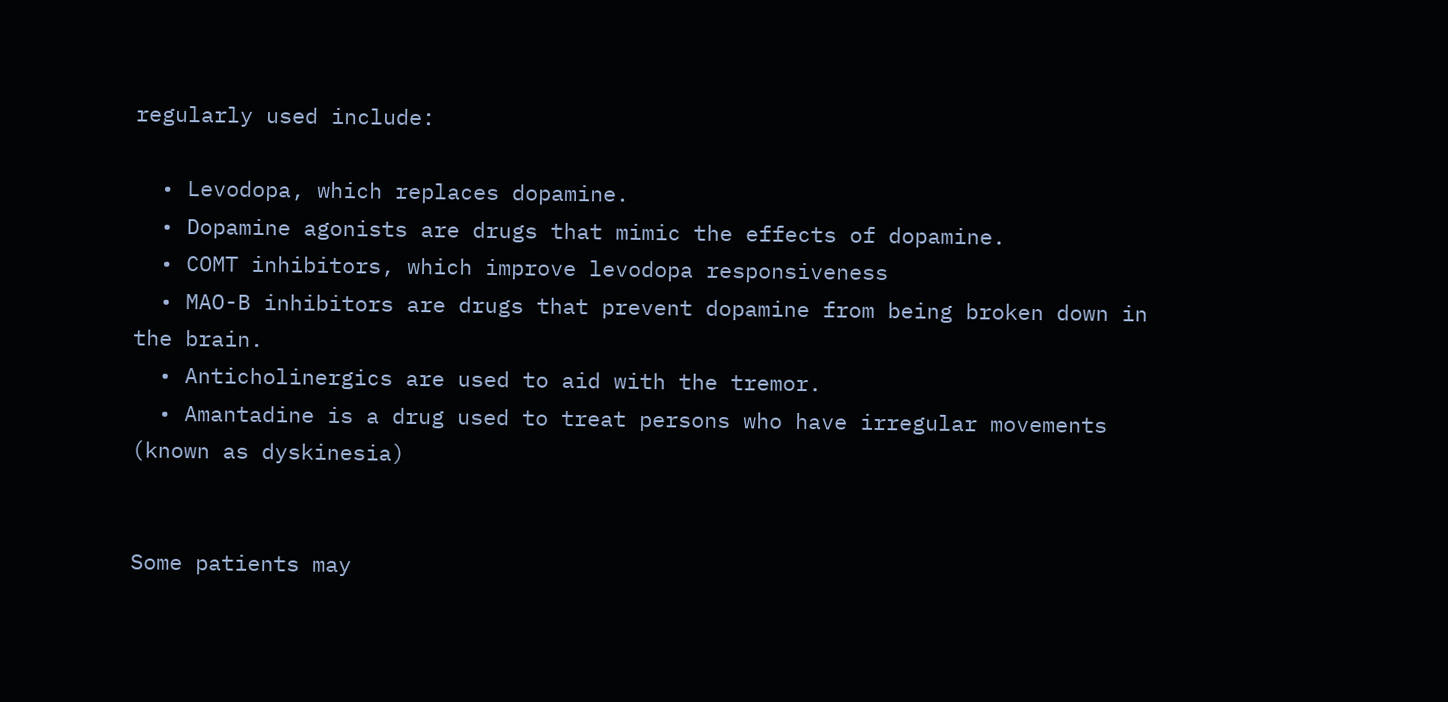regularly used include:

  • Levodopa, which replaces dopamine.
  • Dopamine agonists are drugs that mimic the effects of dopamine.
  • COMT inhibitors, which improve levodopa responsiveness
  • MAO-B inhibitors are drugs that prevent dopamine from being broken down in the brain.
  • Anticholinergics are used to aid with the tremor.
  • Amantadine is a drug used to treat persons who have irregular movements (known as dyskinesia)


Some patients may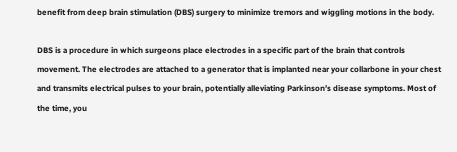benefit from deep brain stimulation (DBS) surgery to minimize tremors and wiggling motions in the body.

DBS is a procedure in which surgeons place electrodes in a specific part of the brain that controls movement. The electrodes are attached to a generator that is implanted near your collarbone in your chest and transmits electrical pulses to your brain, potentially alleviating Parkinson’s disease symptoms. Most of the time, you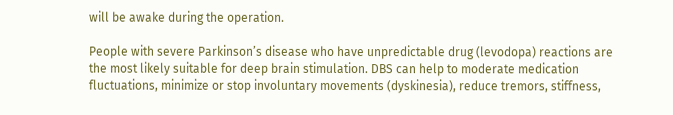will be awake during the operation.

People with severe Parkinson’s disease who have unpredictable drug (levodopa) reactions are the most likely suitable for deep brain stimulation. DBS can help to moderate medication fluctuations, minimize or stop involuntary movements (dyskinesia), reduce tremors, stiffness,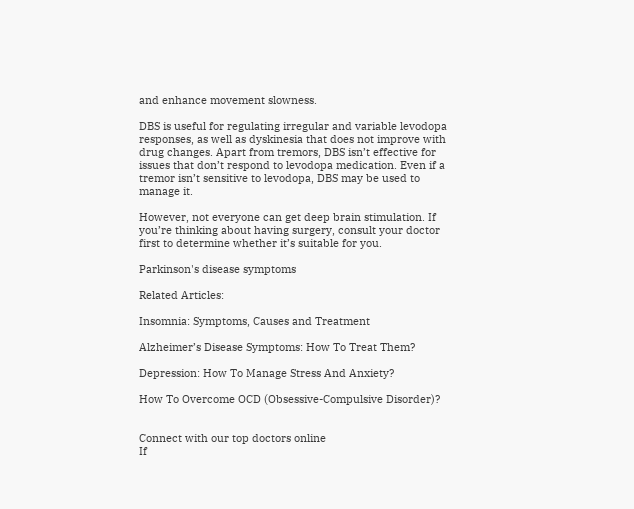and enhance movement slowness.

DBS is useful for regulating irregular and variable levodopa responses, as well as dyskinesia that does not improve with drug changes. Apart from tremors, DBS isn’t effective for issues that don’t respond to levodopa medication. Even if a tremor isn’t sensitive to levodopa, DBS may be used to manage it.

However, not everyone can get deep brain stimulation. If you’re thinking about having surgery, consult your doctor first to determine whether it’s suitable for you.

Parkinson's disease symptoms

Related Articles:

Insomnia: Symptoms, Causes and Treatment

Alzheimer’s Disease Symptoms: How To Treat Them?

Depression: How To Manage Stress And Anxiety?

How To Overcome OCD (Obsessive-Compulsive Disorder)?


Connect with our top doctors online
If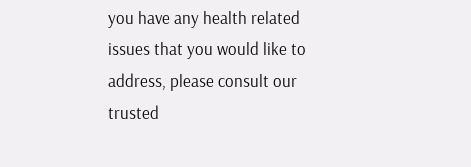you have any health related issues that you would like to address, please consult our trusted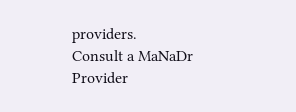providers.
Consult a MaNaDr Provider